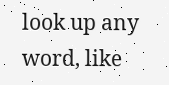look up any word, like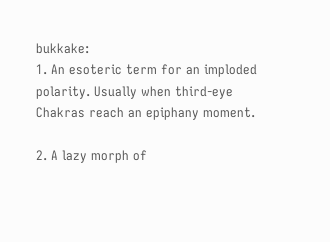bukkake:
1. An esoteric term for an imploded polarity. Usually when third-eye Chakras reach an epiphany moment.

2. A lazy morph of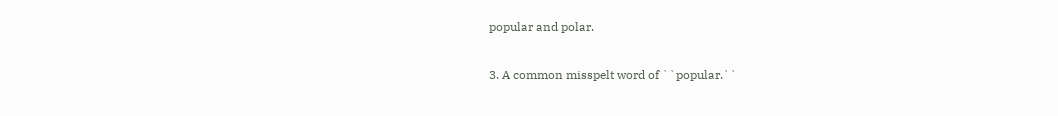popular and polar.

3. A common misspelt word of ``popular.``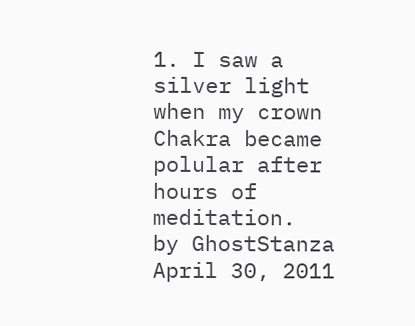1. I saw a silver light when my crown Chakra became polular after hours of meditation.
by GhostStanza April 30, 2011